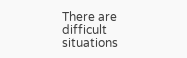There are difficult situations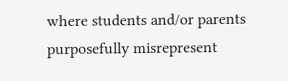where students and/or parents purposefully misrepresent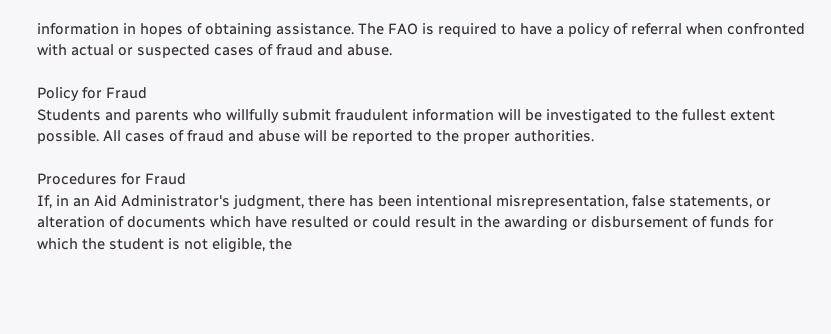information in hopes of obtaining assistance. The FAO is required to have a policy of referral when confronted with actual or suspected cases of fraud and abuse.

Policy for Fraud
Students and parents who willfully submit fraudulent information will be investigated to the fullest extent possible. All cases of fraud and abuse will be reported to the proper authorities.

Procedures for Fraud
If, in an Aid Administrator's judgment, there has been intentional misrepresentation, false statements, or alteration of documents which have resulted or could result in the awarding or disbursement of funds for which the student is not eligible, the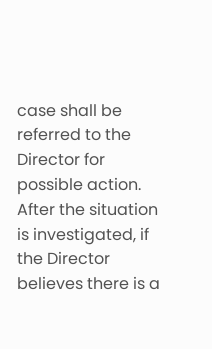case shall be referred to the Director for possible action. After the situation is investigated, if the Director believes there is a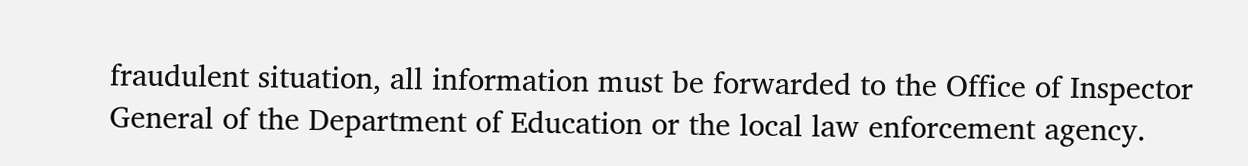fraudulent situation, all information must be forwarded to the Office of Inspector General of the Department of Education or the local law enforcement agency.